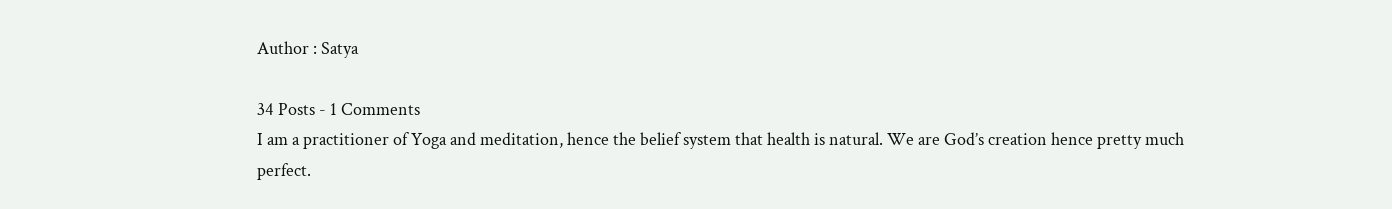Author : Satya

34 Posts - 1 Comments
I am a practitioner of Yoga and meditation, hence the belief system that health is natural. We are God’s creation hence pretty much perfect.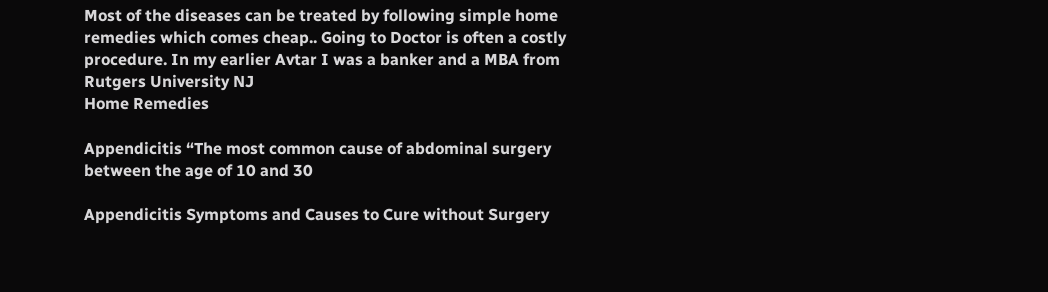Most of the diseases can be treated by following simple home remedies which comes cheap.. Going to Doctor is often a costly procedure. In my earlier Avtar I was a banker and a MBA from Rutgers University NJ
Home Remedies

Appendicitis “The most common cause of abdominal surgery between the age of 10 and 30

Appendicitis Symptoms and Causes to Cure without Surgery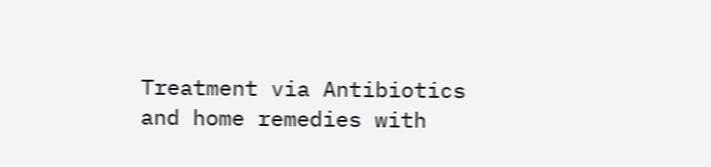Treatment via Antibiotics and home remedies with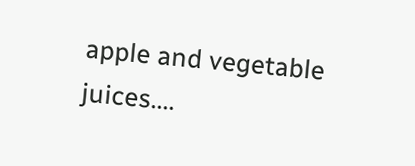apple and vegetable juices....